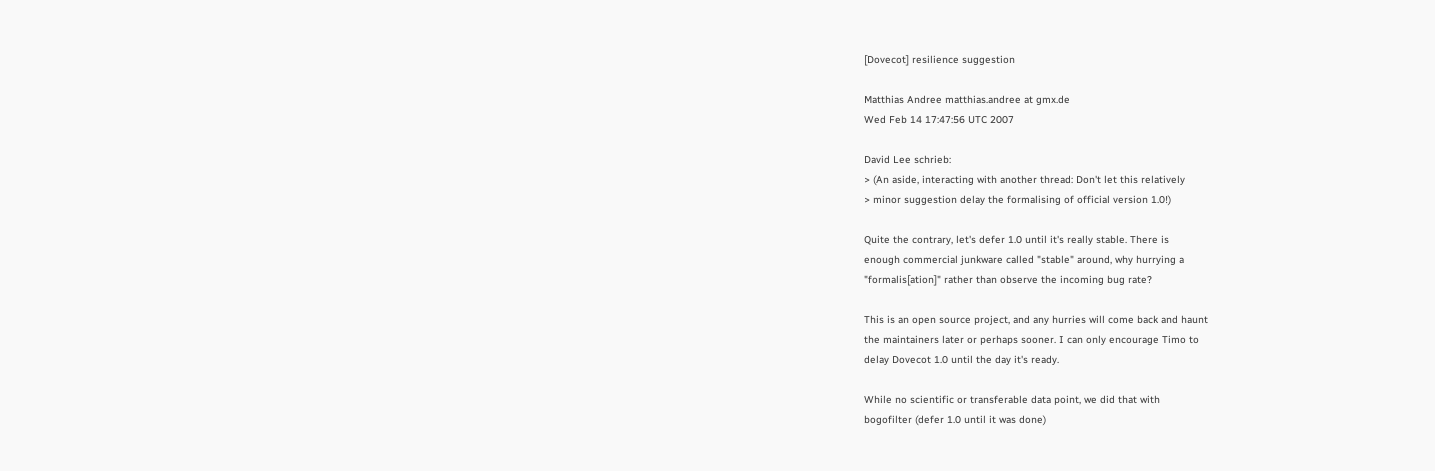[Dovecot] resilience suggestion

Matthias Andree matthias.andree at gmx.de
Wed Feb 14 17:47:56 UTC 2007

David Lee schrieb:
> (An aside, interacting with another thread: Don't let this relatively
> minor suggestion delay the formalising of official version 1.0!)

Quite the contrary, let's defer 1.0 until it's really stable. There is
enough commercial junkware called "stable" around, why hurrying a
"formalis[ation]" rather than observe the incoming bug rate?

This is an open source project, and any hurries will come back and haunt
the maintainers later or perhaps sooner. I can only encourage Timo to
delay Dovecot 1.0 until the day it's ready.

While no scientific or transferable data point, we did that with
bogofilter (defer 1.0 until it was done)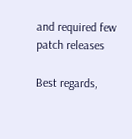and required few patch releases

Best regards,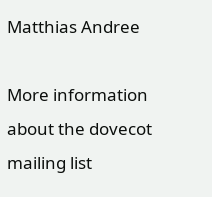Matthias Andree

More information about the dovecot mailing list